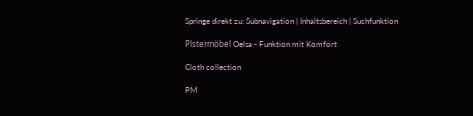Springe direkt zu: Subnavigation | Inhaltsbereich | Suchfunktion

Plstermöbel Oelsa - Funktion mit Komfort

Cloth collection

PM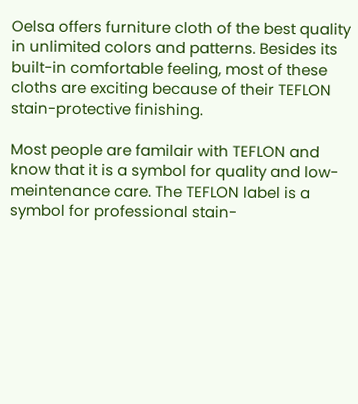Oelsa offers furniture cloth of the best quality in unlimited colors and patterns. Besides its built-in comfortable feeling, most of these cloths are exciting because of their TEFLON stain-protective finishing.

Most people are familair with TEFLON and know that it is a symbol for quality and low-meintenance care. The TEFLON label is a symbol for professional stain-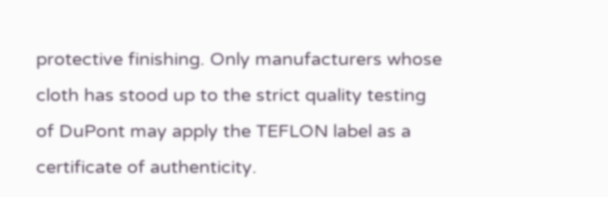protective finishing. Only manufacturers whose cloth has stood up to the strict quality testing of DuPont may apply the TEFLON label as a certificate of authenticity.